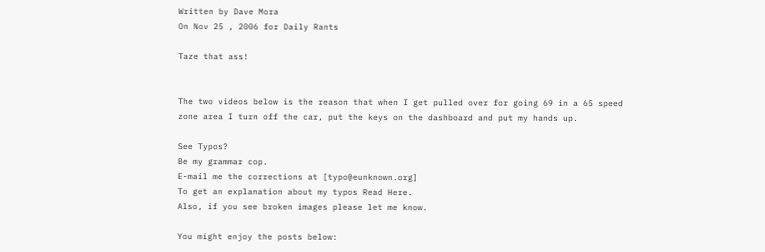Written by Dave Mora
On Nov 25 , 2006 for Daily Rants

Taze that ass!


The two videos below is the reason that when I get pulled over for going 69 in a 65 speed zone area I turn off the car, put the keys on the dashboard and put my hands up.

See Typos?
Be my grammar cop.
E-mail me the corrections at [typo@eunknown.org]
To get an explanation about my typos Read Here.
Also, if you see broken images please let me know.

You might enjoy the posts below: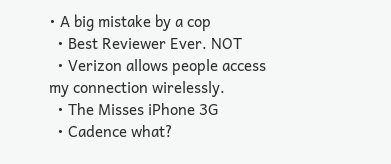• A big mistake by a cop
  • Best Reviewer Ever. NOT
  • Verizon allows people access my connection wirelessly.
  • The Misses iPhone 3G
  • Cadence what?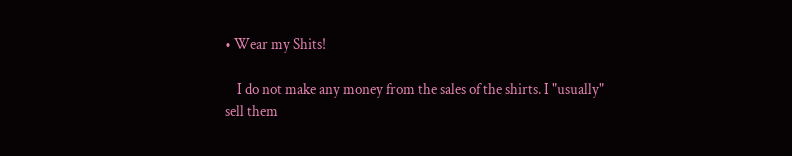• Wear my Shits!

    I do not make any money from the sales of the shirts. I "usually" sell them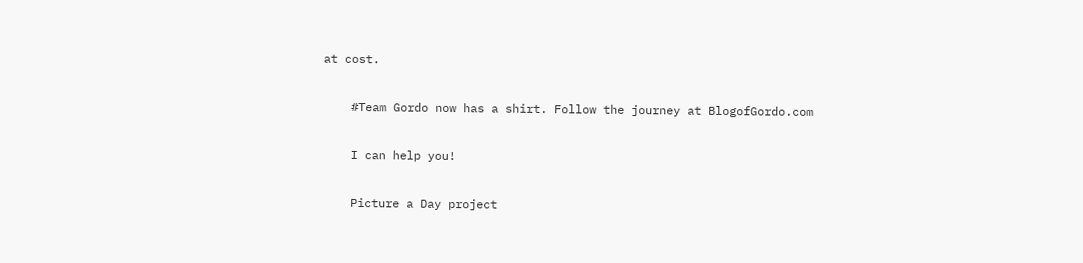at cost.

    #Team Gordo now has a shirt. Follow the journey at BlogofGordo.com

    I can help you!

    Picture a Day project